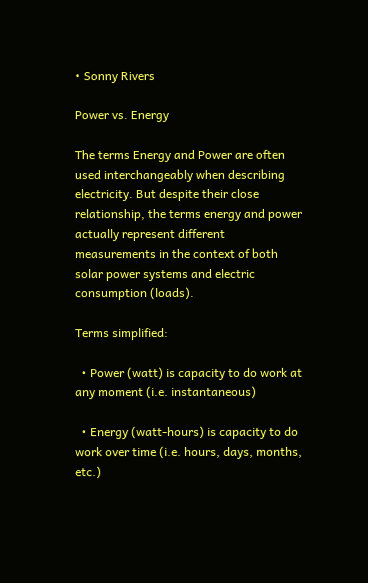• Sonny Rivers

Power vs. Energy

The terms Energy and Power are often used interchangeably when describing electricity. But despite their close relationship, the terms energy and power actually represent different measurements in the context of both solar power systems and electric consumption (loads).

Terms simplified:

  • Power (watt) is capacity to do work at any moment (i.e. instantaneous)

  • Energy (watt-hours) is capacity to do work over time (i.e. hours, days, months, etc.)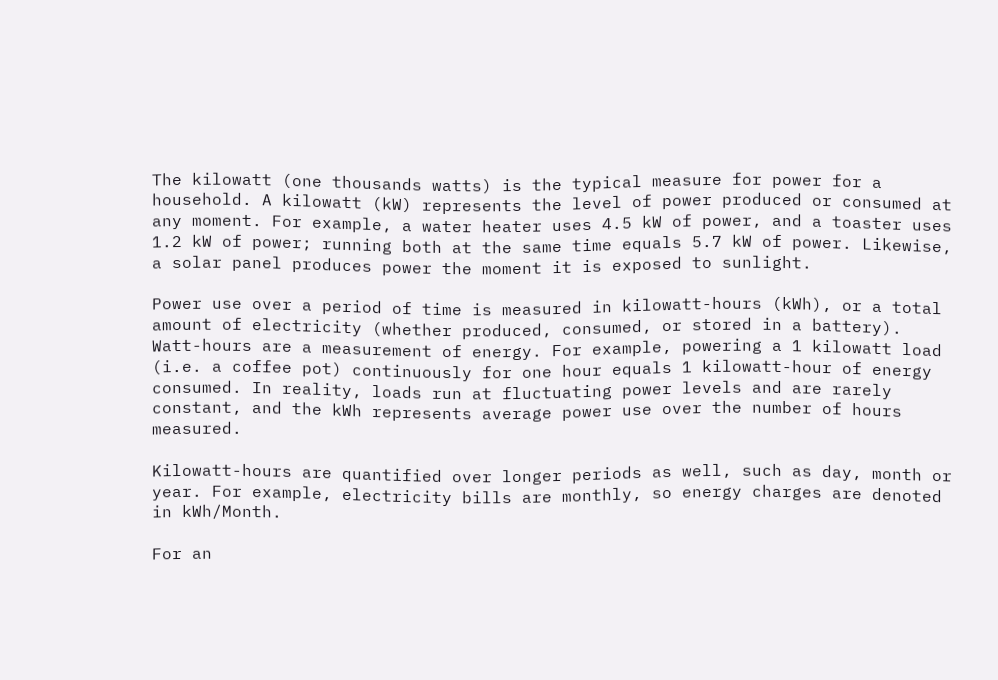The kilowatt (one thousands watts) is the typical measure for power for a household. A kilowatt (kW) represents the level of power produced or consumed at any moment. For example, a water heater uses 4.5 kW of power, and a toaster uses 1.2 kW of power; running both at the same time equals 5.7 kW of power. Likewise, a solar panel produces power the moment it is exposed to sunlight.

Power use over a period of time is measured in kilowatt-hours (kWh), or a total amount of electricity (whether produced, consumed, or stored in a battery). Watt-hours are a measurement of energy. For example, powering a 1 kilowatt load (i.e. a coffee pot) continuously for one hour equals 1 kilowatt-hour of energy consumed. In reality, loads run at fluctuating power levels and are rarely constant, and the kWh represents average power use over the number of hours measured.

Kilowatt-hours are quantified over longer periods as well, such as day, month or year. For example, electricity bills are monthly, so energy charges are denoted in kWh/Month.

For an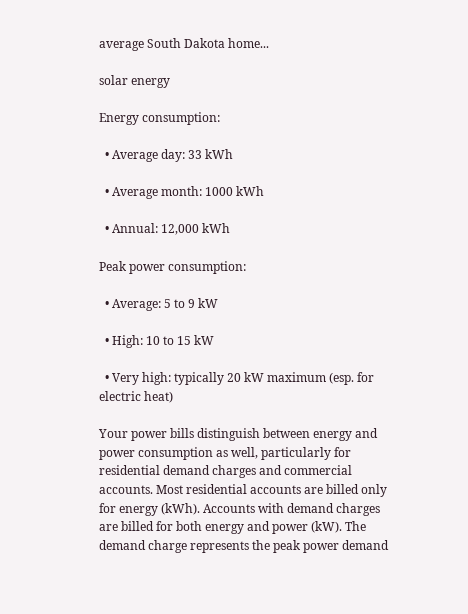average South Dakota home...

solar energy

Energy consumption:

  • Average day: 33 kWh

  • Average month: 1000 kWh

  • Annual: 12,000 kWh

Peak power consumption:

  • Average: 5 to 9 kW

  • High: 10 to 15 kW

  • Very high: typically 20 kW maximum (esp. for electric heat)

Your power bills distinguish between energy and power consumption as well, particularly for residential demand charges and commercial accounts. Most residential accounts are billed only for energy (kWh). Accounts with demand charges are billed for both energy and power (kW). The demand charge represents the peak power demand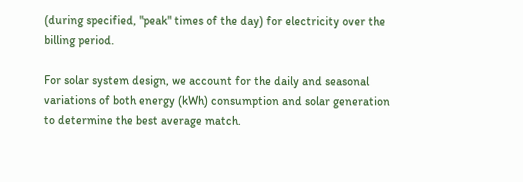(during specified, "peak" times of the day) for electricity over the billing period.

For solar system design, we account for the daily and seasonal variations of both energy (kWh) consumption and solar generation to determine the best average match.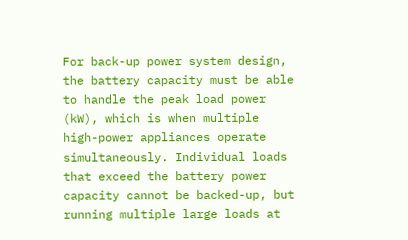For back-up power system design, the battery capacity must be able to handle the peak load power (kW), which is when multiple high-power appliances operate simultaneously. Individual loads that exceed the battery power capacity cannot be backed-up, but running multiple large loads at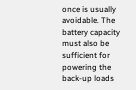once is usually avoidable. The battery capacity must also be sufficient for powering the back-up loads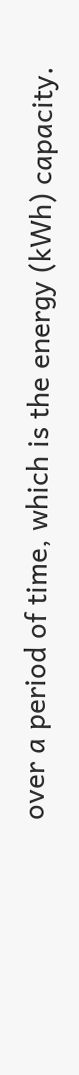over a period of time, which is the energy (kWh) capacity.